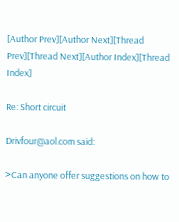[Author Prev][Author Next][Thread Prev][Thread Next][Author Index][Thread Index]

Re: Short circuit

Drivfour@aol.com said:

>Can anyone offer suggestions on how to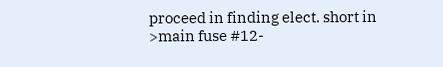proceed in finding elect. short in
>main fuse #12-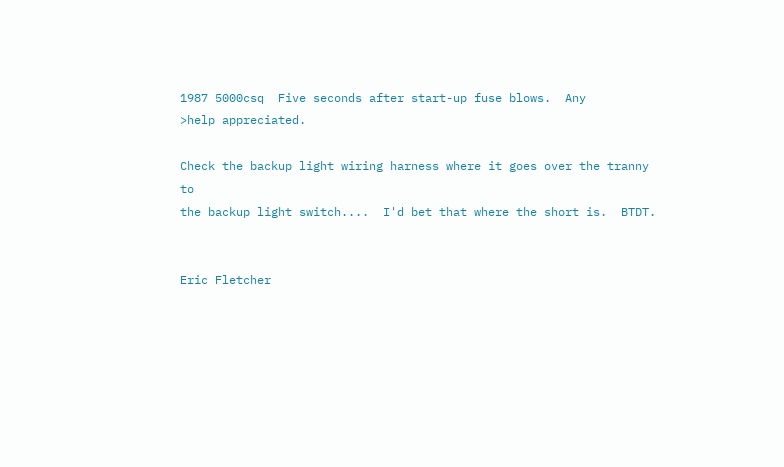1987 5000csq  Five seconds after start-up fuse blows.  Any
>help appreciated.

Check the backup light wiring harness where it goes over the tranny to
the backup light switch....  I'd bet that where the short is.  BTDT.


Eric Fletcher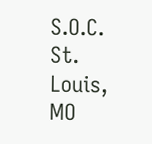S.O.C.
St. Louis, MO